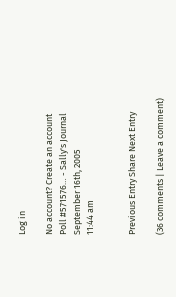Log in

No account? Create an account
Poll #571576… - Sally's Journal
September 16th, 2005
11:44 am


Previous Entry Share Next Entry

(36 comments | Leave a comment)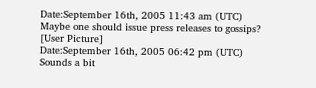Date:September 16th, 2005 11:43 am (UTC)
Maybe one should issue press releases to gossips?
[User Picture]
Date:September 16th, 2005 06:42 pm (UTC)
Sounds a bit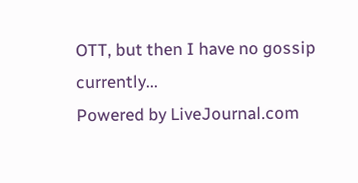OTT, but then I have no gossip currently...
Powered by LiveJournal.com